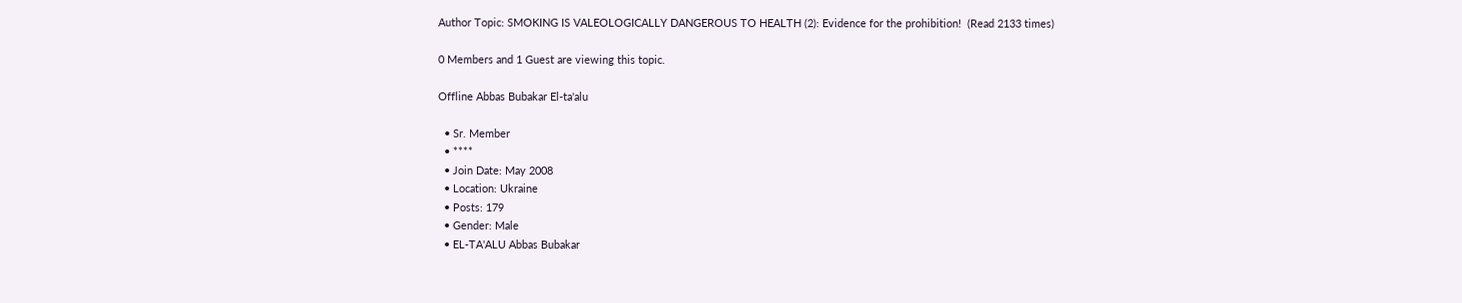Author Topic: SMOKING IS VALEOLOGICALLY DANGEROUS TO HEALTH (2): Evidence for the prohibition!  (Read 2133 times)

0 Members and 1 Guest are viewing this topic.

Offline Abbas Bubakar El-ta'alu

  • Sr. Member
  • ****
  • Join Date: May 2008
  • Location: Ukraine
  • Posts: 179
  • Gender: Male
  • EL-TA'ALU Abbas Bubakar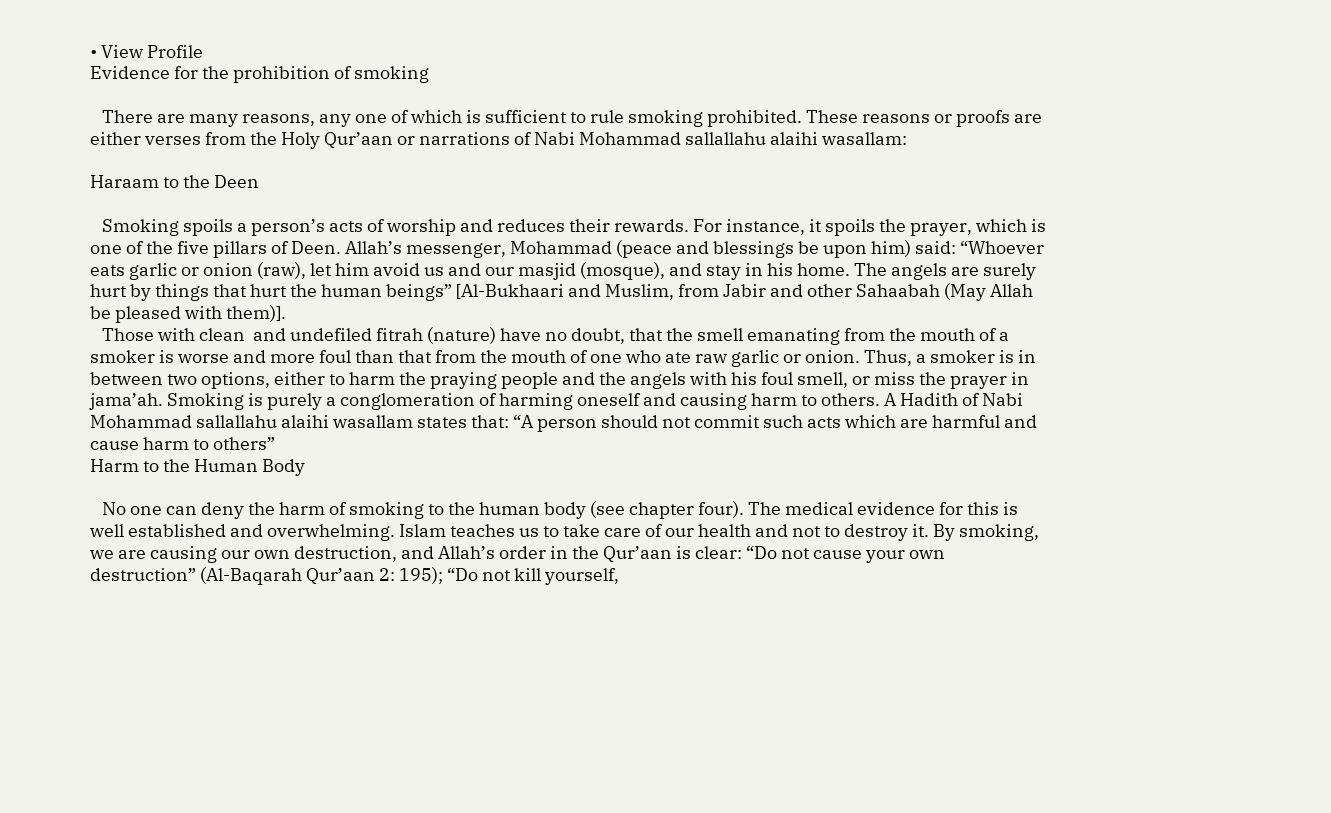• View Profile
Evidence for the prohibition of smoking

   There are many reasons, any one of which is sufficient to rule smoking prohibited. These reasons or proofs are either verses from the Holy Qur’aan or narrations of Nabi Mohammad sallallahu alaihi wasallam:

Haraam to the Deen

   Smoking spoils a person’s acts of worship and reduces their rewards. For instance, it spoils the prayer, which is one of the five pillars of Deen. Allah’s messenger, Mohammad (peace and blessings be upon him) said: “Whoever eats garlic or onion (raw), let him avoid us and our masjid (mosque), and stay in his home. The angels are surely hurt by things that hurt the human beings” [Al-Bukhaari and Muslim, from Jabir and other Sahaabah (May Allah be pleased with them)].
   Those with clean  and undefiled fitrah (nature) have no doubt, that the smell emanating from the mouth of a smoker is worse and more foul than that from the mouth of one who ate raw garlic or onion. Thus, a smoker is in between two options, either to harm the praying people and the angels with his foul smell, or miss the prayer in jama’ah. Smoking is purely a conglomeration of harming oneself and causing harm to others. A Hadith of Nabi Mohammad sallallahu alaihi wasallam states that: “A person should not commit such acts which are harmful and cause harm to others”
Harm to the Human Body

   No one can deny the harm of smoking to the human body (see chapter four). The medical evidence for this is well established and overwhelming. Islam teaches us to take care of our health and not to destroy it. By smoking, we are causing our own destruction, and Allah’s order in the Qur’aan is clear: “Do not cause your own destruction” (Al-Baqarah Qur’aan 2: 195); “Do not kill yourself,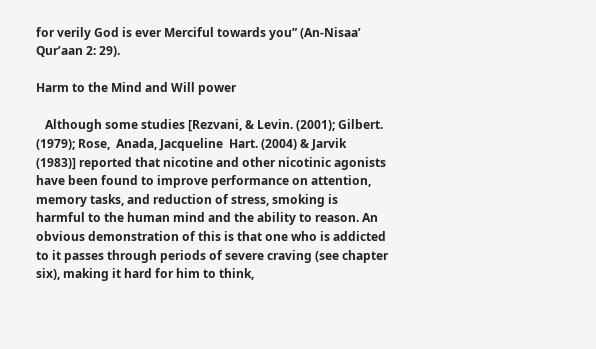for verily God is ever Merciful towards you” (An-Nisaa’ Qur’aan 2: 29).

Harm to the Mind and Will power

   Although some studies [Rezvani, & Levin. (2001); Gilbert. (1979); Rose,  Anada, Jacqueline  Hart. (2004) & Jarvik (1983)] reported that nicotine and other nicotinic agonists have been found to improve performance on attention, memory tasks, and reduction of stress, smoking is harmful to the human mind and the ability to reason. An obvious demonstration of this is that one who is addicted to it passes through periods of severe craving (see chapter six), making it hard for him to think,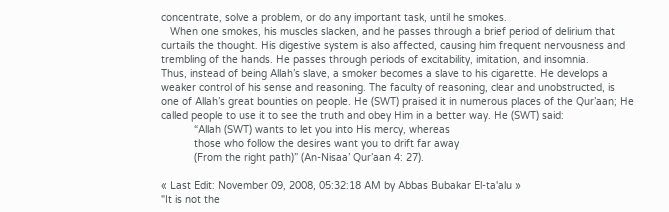concentrate, solve a problem, or do any important task, until he smokes.
   When one smokes, his muscles slacken, and he passes through a brief period of delirium that curtails the thought. His digestive system is also affected, causing him frequent nervousness and trembling of the hands. He passes through periods of excitability, imitation, and insomnia.
Thus, instead of being Allah’s slave, a smoker becomes a slave to his cigarette. He develops a weaker control of his sense and reasoning. The faculty of reasoning, clear and unobstructed, is one of Allah’s great bounties on people. He (SWT) praised it in numerous places of the Qur’aan; He called people to use it to see the truth and obey Him in a better way. He (SWT) said:
           “Allah (SWT) wants to let you into His mercy, whereas
           those who follow the desires want you to drift far away
           (From the right path)” (An-Nisaa’ Qur’aan 4: 27).

« Last Edit: November 09, 2008, 05:32:18 AM by Abbas Bubakar El-ta'alu »
"It is not the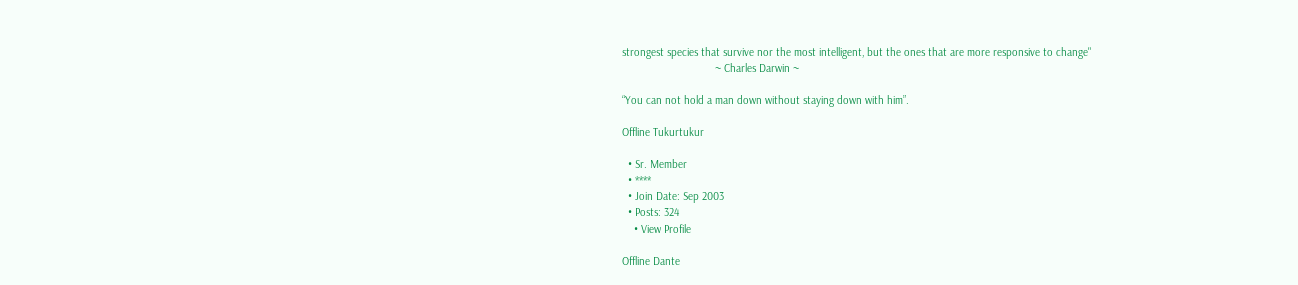strongest species that survive nor the most intelligent, but the ones that are more responsive to change"
                               ~ Charles Darwin ~

“You can not hold a man down without staying down with him”.

Offline Tukurtukur

  • Sr. Member
  • ****
  • Join Date: Sep 2003
  • Posts: 324
    • View Profile

Offline Dante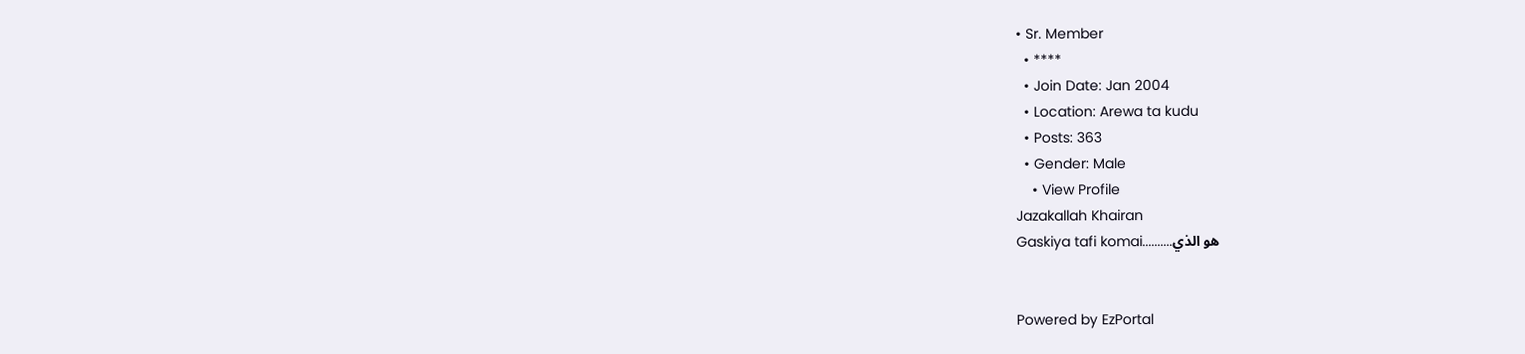• Sr. Member
  • ****
  • Join Date: Jan 2004
  • Location: Arewa ta kudu
  • Posts: 363
  • Gender: Male
    • View Profile
Jazakallah Khairan
Gaskiya tafi komai..........هو الذي


Powered by EzPortal